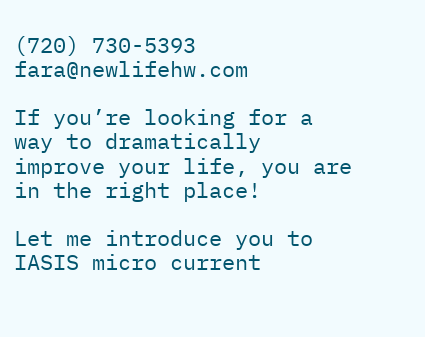(720) 730-5393 fara@newlifehw.com

If you’re looking for a way to dramatically improve your life, you are in the right place!

Let me introduce you to IASIS micro current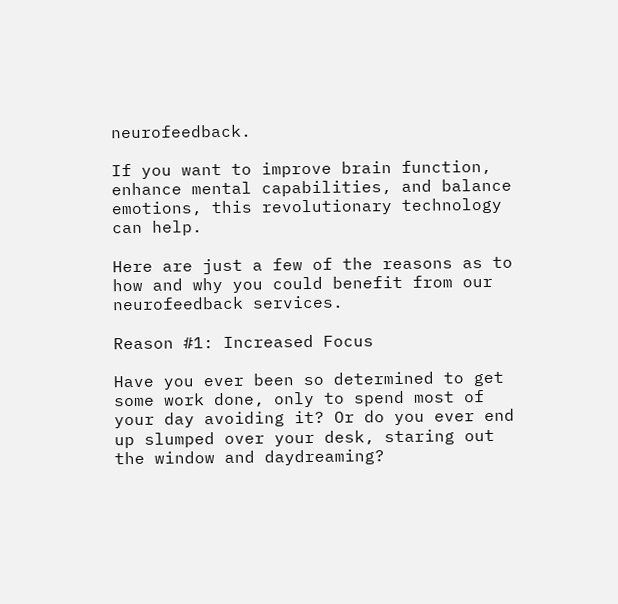neurofeedback.

If you want to improve brain function, enhance mental capabilities, and balance emotions, this revolutionary technology can help.

Here are just a few of the reasons as to how and why you could benefit from our neurofeedback services.

Reason #1: Increased Focus

Have you ever been so determined to get some work done, only to spend most of your day avoiding it? Or do you ever end up slumped over your desk, staring out the window and daydreaming?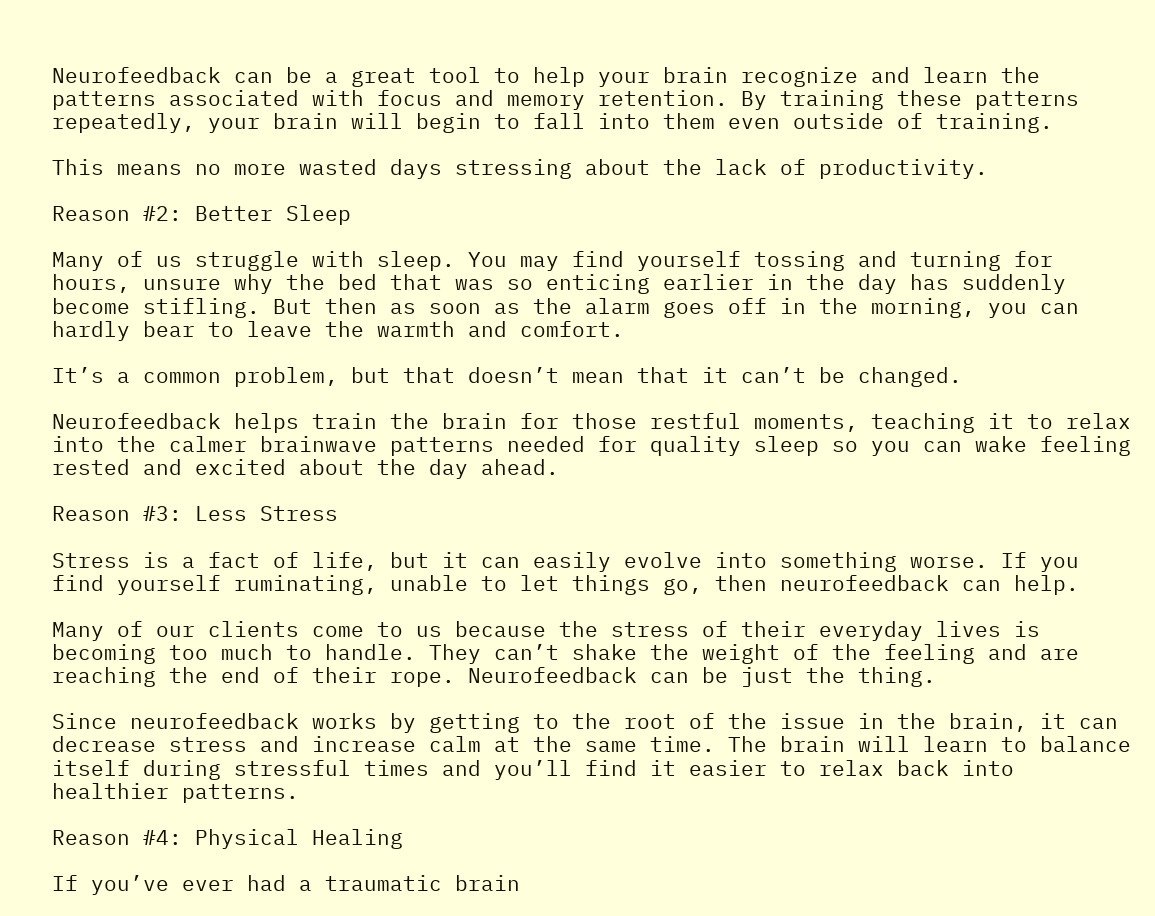Neurofeedback can be a great tool to help your brain recognize and learn the patterns associated with focus and memory retention. By training these patterns repeatedly, your brain will begin to fall into them even outside of training.

This means no more wasted days stressing about the lack of productivity.

Reason #2: Better Sleep

Many of us struggle with sleep. You may find yourself tossing and turning for hours, unsure why the bed that was so enticing earlier in the day has suddenly become stifling. But then as soon as the alarm goes off in the morning, you can hardly bear to leave the warmth and comfort.

It’s a common problem, but that doesn’t mean that it can’t be changed.

Neurofeedback helps train the brain for those restful moments, teaching it to relax into the calmer brainwave patterns needed for quality sleep so you can wake feeling rested and excited about the day ahead.

Reason #3: Less Stress

Stress is a fact of life, but it can easily evolve into something worse. If you find yourself ruminating, unable to let things go, then neurofeedback can help.

Many of our clients come to us because the stress of their everyday lives is becoming too much to handle. They can’t shake the weight of the feeling and are reaching the end of their rope. Neurofeedback can be just the thing.

Since neurofeedback works by getting to the root of the issue in the brain, it can decrease stress and increase calm at the same time. The brain will learn to balance itself during stressful times and you’ll find it easier to relax back into healthier patterns.

Reason #4: Physical Healing

If you’ve ever had a traumatic brain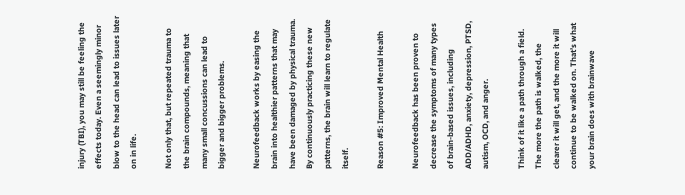injury (TBI), you may still be feeling the effects today. Even a seemingly minor blow to the head can lead to issues later on in life.

Not only that, but repeated trauma to the brain compounds, meaning that many small concussions can lead to bigger and bigger problems.

Neurofeedback works by easing the brain into healthier patterns that may have been damaged by physical trauma. By continuously practicing these new patterns, the brain will learn to regulate itself.

Reason #5: Improved Mental Health

Neurofeedback has been proven to decrease the symptoms of many types of brain-based issues, including ADD/ADHD, anxiety, depression, PTSD, autism, OCD, and anger.

Think of it like a path through a field. The more the path is walked, the clearer it will get, and the more it will continue to be walked on. That’s what your brain does with brainwave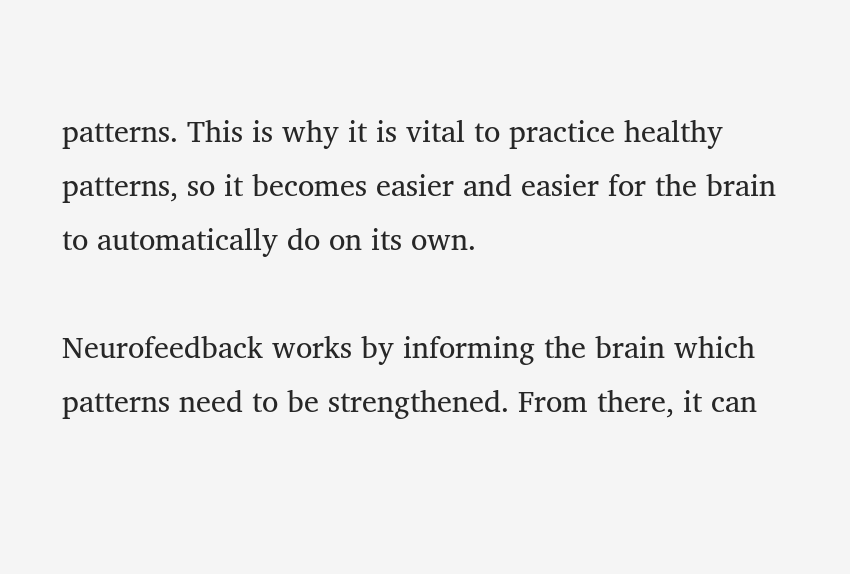patterns. This is why it is vital to practice healthy patterns, so it becomes easier and easier for the brain to automatically do on its own.

Neurofeedback works by informing the brain which patterns need to be strengthened. From there, it can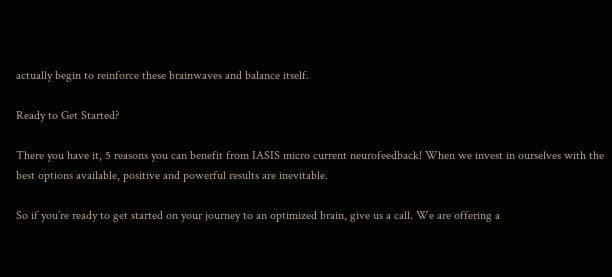actually begin to reinforce these brainwaves and balance itself.

Ready to Get Started?

There you have it, 5 reasons you can benefit from IASIS micro current neurofeedback! When we invest in ourselves with the best options available, positive and powerful results are inevitable.

So if you’re ready to get started on your journey to an optimized brain, give us a call. We are offering a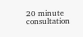20 minute consultation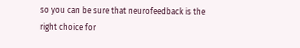so you can be sure that neurofeedback is the right choice for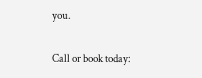you.

Call or book today: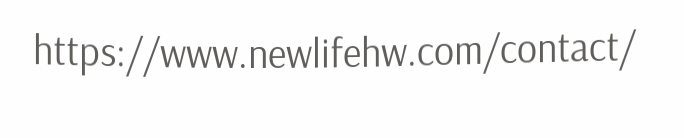https://www.newlifehw.com/contact/